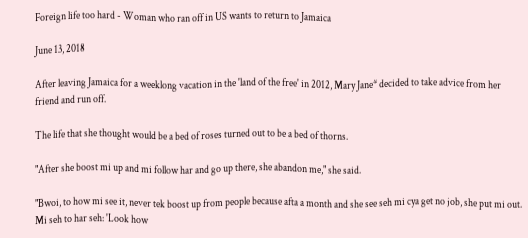Foreign life too hard - Woman who ran off in US wants to return to Jamaica

June 13, 2018

After leaving Jamaica for a weeklong vacation in the 'land of the free' in 2012, Mary Jane* decided to take advice from her friend and run off.

The life that she thought would be a bed of roses turned out to be a bed of thorns.

"After she boost mi up and mi follow har and go up there, she abandon me," she said.

"Bwoi, to how mi see it, never tek boost up from people because afta a month and she see seh mi cya get no job, she put mi out. Mi seh to har seh: 'Look how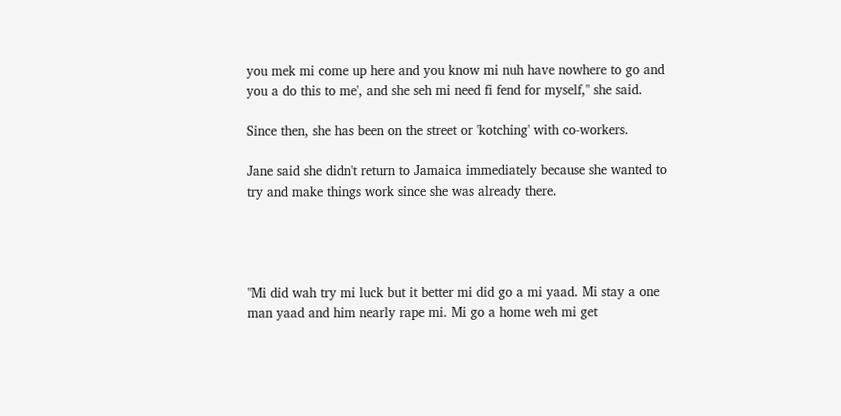you mek mi come up here and you know mi nuh have nowhere to go and you a do this to me', and she seh mi need fi fend for myself," she said.

Since then, she has been on the street or 'kotching' with co-workers.

Jane said she didn't return to Jamaica immediately because she wanted to try and make things work since she was already there.




"Mi did wah try mi luck but it better mi did go a mi yaad. Mi stay a one man yaad and him nearly rape mi. Mi go a home weh mi get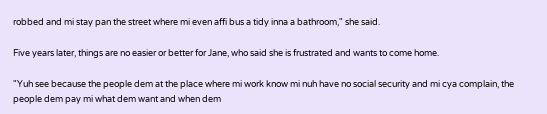robbed and mi stay pan the street where mi even affi bus a tidy inna a bathroom," she said.

Five years later, things are no easier or better for Jane, who said she is frustrated and wants to come home.

"Yuh see because the people dem at the place where mi work know mi nuh have no social security and mi cya complain, the people dem pay mi what dem want and when dem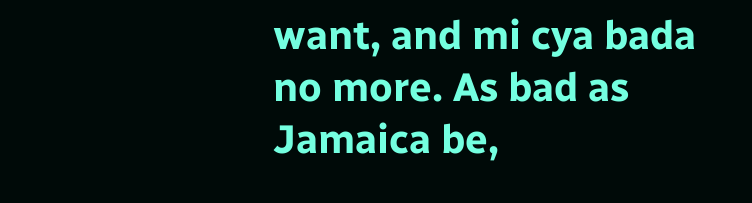want, and mi cya bada no more. As bad as Jamaica be,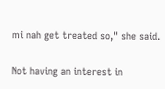mi nah get treated so," she said.

Not having an interest in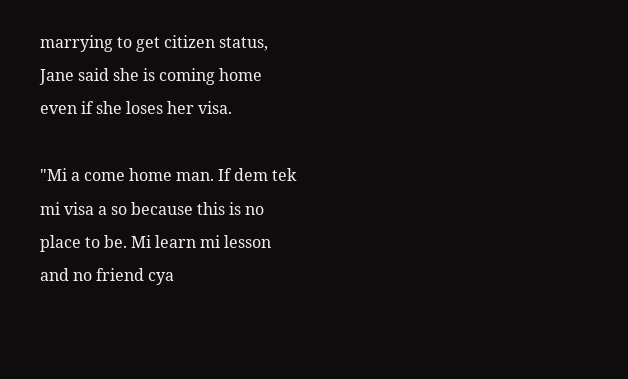marrying to get citizen status, Jane said she is coming home even if she loses her visa.

"Mi a come home man. If dem tek mi visa a so because this is no place to be. Mi learn mi lesson and no friend cya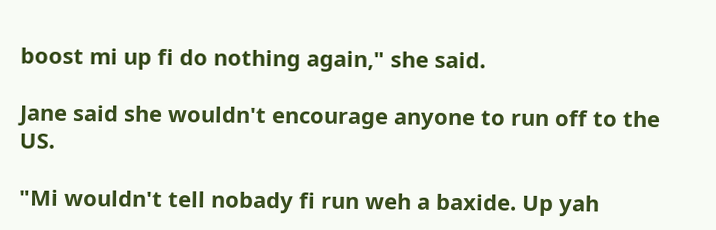boost mi up fi do nothing again," she said.

Jane said she wouldn't encourage anyone to run off to the US.

"Mi wouldn't tell nobady fi run weh a baxide. Up yah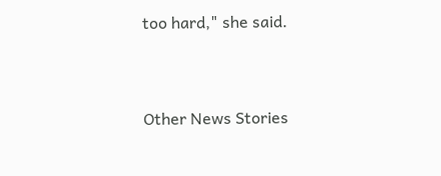too hard," she said.


Other News Stories